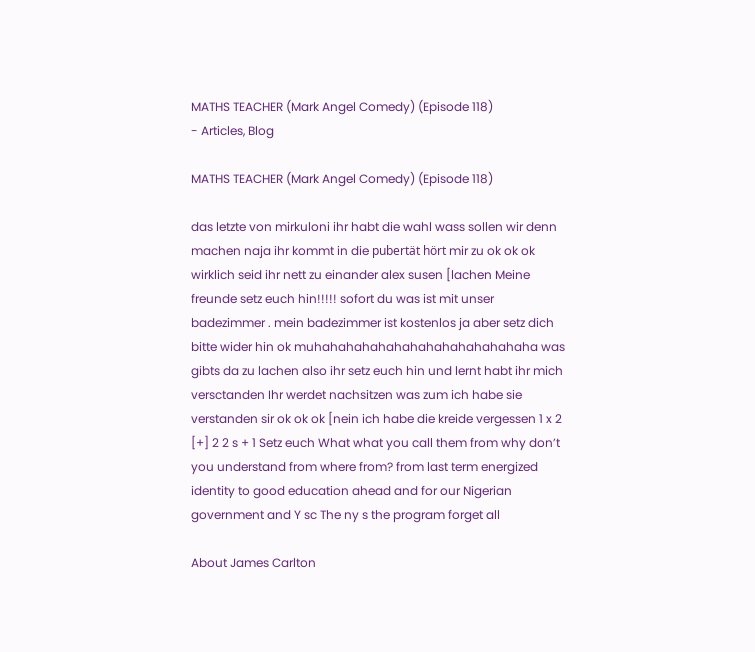MATHS TEACHER (Mark Angel Comedy) (Episode 118)
- Articles, Blog

MATHS TEACHER (Mark Angel Comedy) (Episode 118)

das letzte von mirkuloni ihr habt die wahl wass sollen wir denn machen naja ihr kommt in die pubertät hört mir zu ok ok ok wirklich seid ihr nett zu einander alex susen [lachen Meine freunde setz euch hin!!!!! sofort du was ist mit unser badezimmer . mein badezimmer ist kostenlos ja aber setz dich bitte wider hin ok muhahahahahahahahahahahahahaha was gibts da zu lachen also ihr setz euch hin und lernt habt ihr mich versctanden Ihr werdet nachsitzen was zum ich habe sie verstanden sir ok ok ok [nein ich habe die kreide vergessen 1 x 2 [+] 2 2 s + 1 Setz euch What what you call them from why don’t you understand from where from? from last term energized identity to good education ahead and for our Nigerian government and Y sc The ny s the program forget all

About James Carlton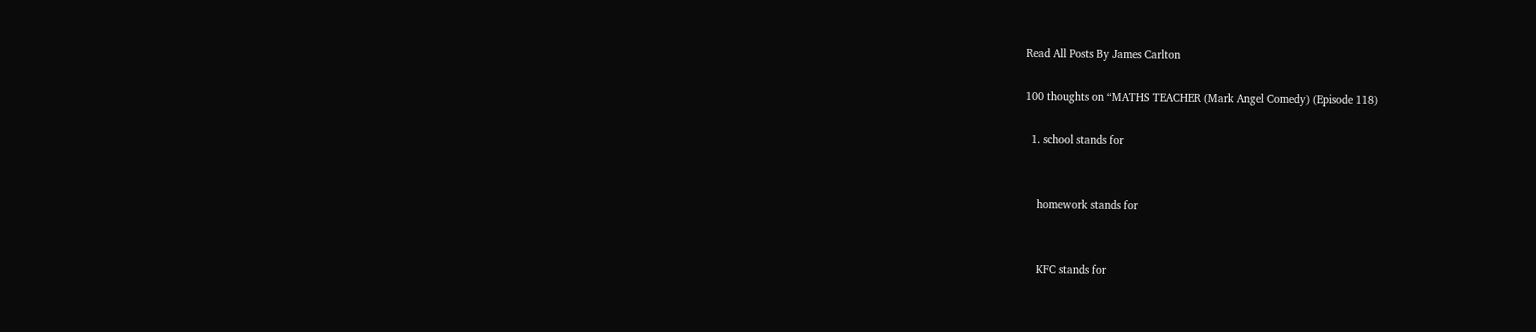Read All Posts By James Carlton

100 thoughts on “MATHS TEACHER (Mark Angel Comedy) (Episode 118)

  1. school stands for


    homework stands for


    KFC stands for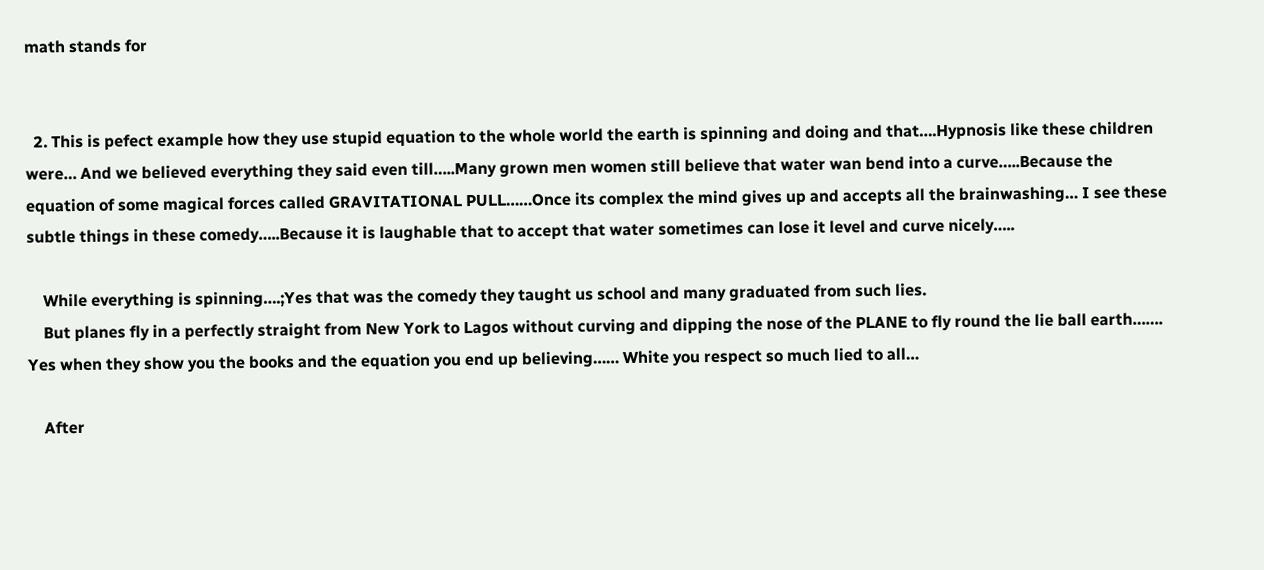math stands for


  2. This is pefect example how they use stupid equation to the whole world the earth is spinning and doing and that….Hypnosis like these children were… And we believed everything they said even till…..Many grown men women still believe that water wan bend into a curve…..Because the equation of some magical forces called GRAVITATIONAL PULL……Once its complex the mind gives up and accepts all the brainwashing… I see these subtle things in these comedy…..Because it is laughable that to accept that water sometimes can lose it level and curve nicely…..

    While everything is spinning….;Yes that was the comedy they taught us school and many graduated from such lies.
    But planes fly in a perfectly straight from New York to Lagos without curving and dipping the nose of the PLANE to fly round the lie ball earth……. Yes when they show you the books and the equation you end up believing…… White you respect so much lied to all…

    After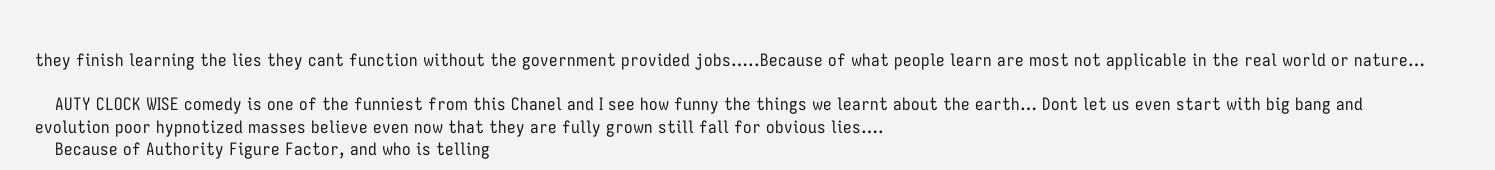they finish learning the lies they cant function without the government provided jobs…..Because of what people learn are most not applicable in the real world or nature…

    AUTY CLOCK WISE comedy is one of the funniest from this Chanel and I see how funny the things we learnt about the earth… Dont let us even start with big bang and evolution poor hypnotized masses believe even now that they are fully grown still fall for obvious lies….
    Because of Authority Figure Factor, and who is telling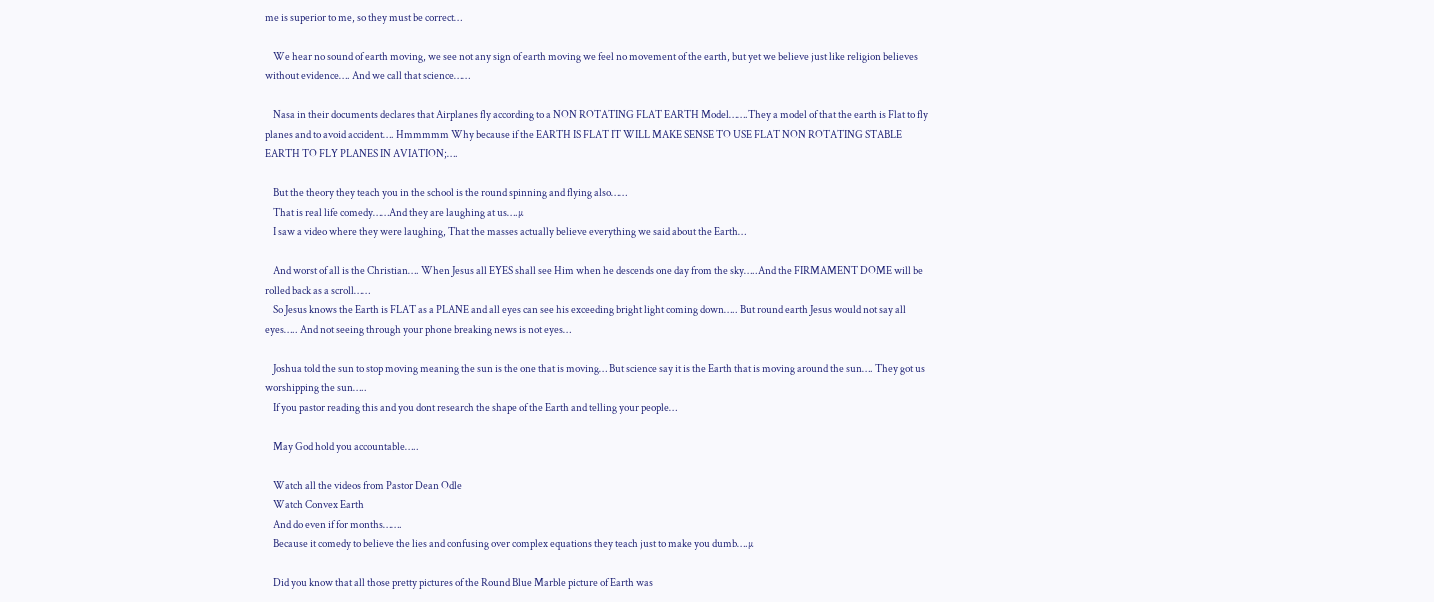me is superior to me, so they must be correct…

    We hear no sound of earth moving, we see not any sign of earth moving we feel no movement of the earth, but yet we believe just like religion believes without evidence…. And we call that science……

    Nasa in their documents declares that Airplanes fly according to a NON ROTATING FLAT EARTH Model…….They a model of that the earth is Flat to fly planes and to avoid accident…. Hmmmmm Why because if the EARTH IS FLAT IT WILL MAKE SENSE TO USE FLAT NON ROTATING STABLE EARTH TO FLY PLANES IN AVIATION;….

    But the theory they teach you in the school is the round spinning and flying also……
    That is real life comedy……And they are laughing at us….µ
    I saw a video where they were laughing, That the masses actually believe everything we said about the Earth…

    And worst of all is the Christian…. When Jesus all EYES shall see Him when he descends one day from the sky…..And the FIRMAMENT DOME will be rolled back as a scroll……
    So Jesus knows the Earth is FLAT as a PLANE and all eyes can see his exceeding bright light coming down….. But round earth Jesus would not say all eyes….. And not seeing through your phone breaking news is not eyes…

    Joshua told the sun to stop moving meaning the sun is the one that is moving… But science say it is the Earth that is moving around the sun…. They got us worshipping the sun…..
    If you pastor reading this and you dont research the shape of the Earth and telling your people…

    May God hold you accountable…..

    Watch all the videos from Pastor Dean Odle
    Watch Convex Earth
    And do even if for months…….
    Because it comedy to believe the lies and confusing over complex equations they teach just to make you dumb….µ

    Did you know that all those pretty pictures of the Round Blue Marble picture of Earth was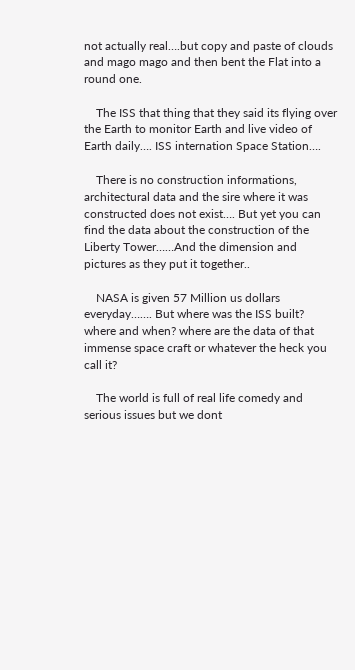not actually real….but copy and paste of clouds and mago mago and then bent the Flat into a round one.

    The ISS that thing that they said its flying over the Earth to monitor Earth and live video of Earth daily…. ISS internation Space Station….

    There is no construction informations, architectural data and the sire where it was constructed does not exist…. But yet you can find the data about the construction of the Liberty Tower……And the dimension and pictures as they put it together..

    NASA is given 57 Million us dollars everyday……. But where was the ISS built? where and when? where are the data of that immense space craft or whatever the heck you call it?

    The world is full of real life comedy and serious issues but we dont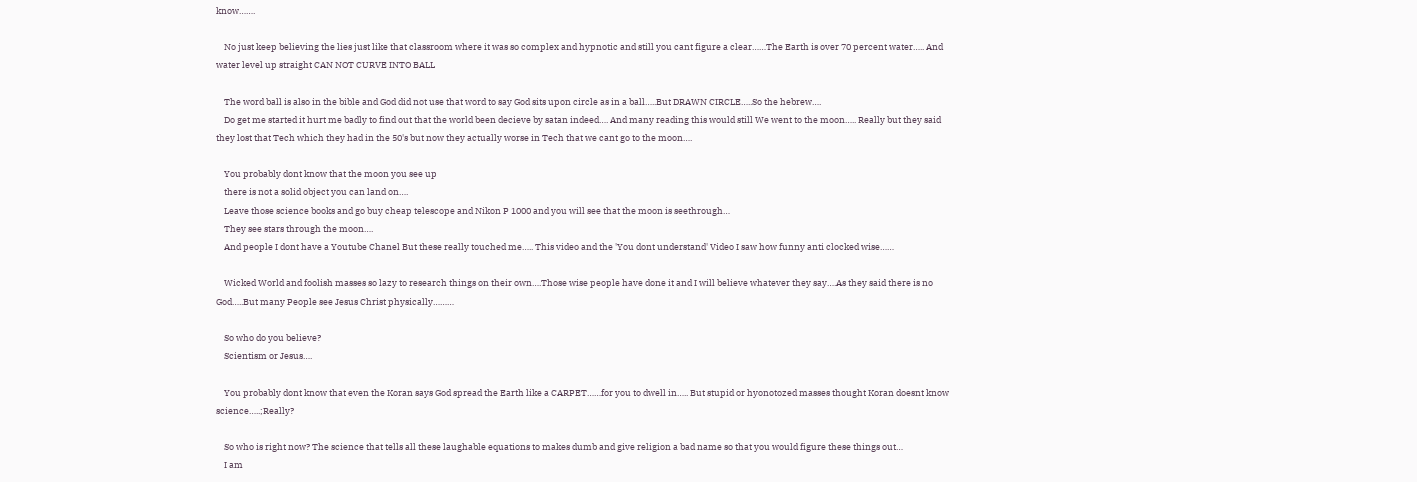know…….

    No just keep believing the lies just like that classroom where it was so complex and hypnotic and still you cant figure a clear……The Earth is over 70 percent water….. And water level up straight CAN NOT CURVE INTO BALL

    The word ball is also in the bible and God did not use that word to say God sits upon circle as in a ball…..But DRAWN CIRCLE…..So the hebrew….
    Do get me started it hurt me badly to find out that the world been decieve by satan indeed…. And many reading this would still We went to the moon….. Really but they said they lost that Tech which they had in the 50's but now they actually worse in Tech that we cant go to the moon….

    You probably dont know that the moon you see up
    there is not a solid object you can land on….
    Leave those science books and go buy cheap telescope and Nikon P 1000 and you will see that the moon is seethrough…
    They see stars through the moon….
    And people I dont have a Youtube Chanel But these really touched me….. This video and the 'You dont understand' Video I saw how funny anti clocked wise……

    Wicked World and foolish masses so lazy to research things on their own….Those wise people have done it and I will believe whatever they say….As they said there is no God…..But many People see Jesus Christ physically………

    So who do you believe?
    Scientism or Jesus….

    You probably dont know that even the Koran says God spread the Earth like a CARPET……for you to dwell in….. But stupid or hyonotozed masses thought Koran doesnt know science…..;Really?

    So who is right now? The science that tells all these laughable equations to makes dumb and give religion a bad name so that you would figure these things out…
    I am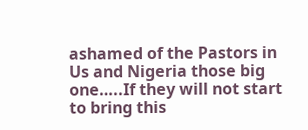ashamed of the Pastors in Us and Nigeria those big one…..If they will not start to bring this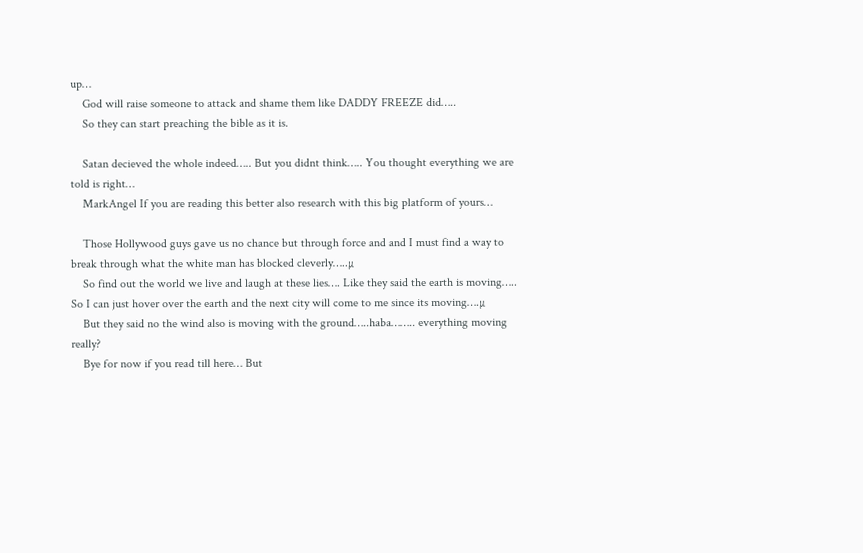up…
    God will raise someone to attack and shame them like DADDY FREEZE did…..
    So they can start preaching the bible as it is.

    Satan decieved the whole indeed….. But you didnt think….. You thought everything we are told is right…
    MarkAngel If you are reading this better also research with this big platform of yours…

    Those Hollywood guys gave us no chance but through force and and I must find a way to break through what the white man has blocked cleverly…..µ
    So find out the world we live and laugh at these lies…. Like they said the earth is moving….. So I can just hover over the earth and the next city will come to me since its moving….µ
    But they said no the wind also is moving with the ground…..haba…….. everything moving really?
    Bye for now if you read till here… But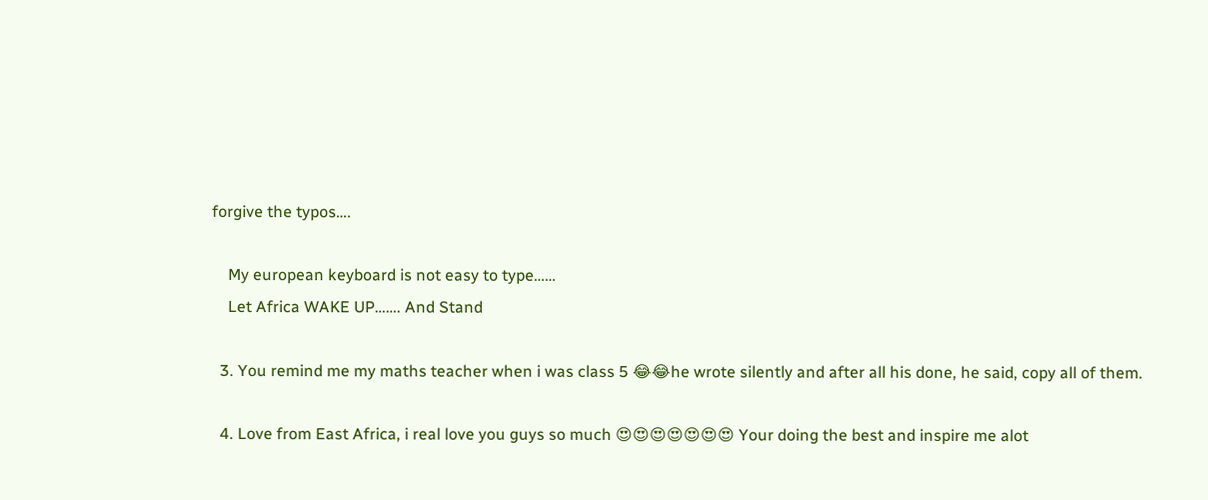forgive the typos….

    My european keyboard is not easy to type……
    Let Africa WAKE UP……. And Stand

  3. You remind me my maths teacher when i was class 5 😂😂he wrote silently and after all his done, he said, copy all of them.

  4. Love from East Africa, i real love you guys so much 😍😍😍😍😍😍😍 Your doing the best and inspire me alot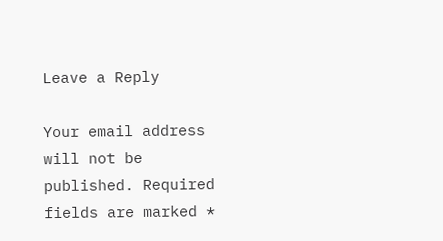Leave a Reply

Your email address will not be published. Required fields are marked *